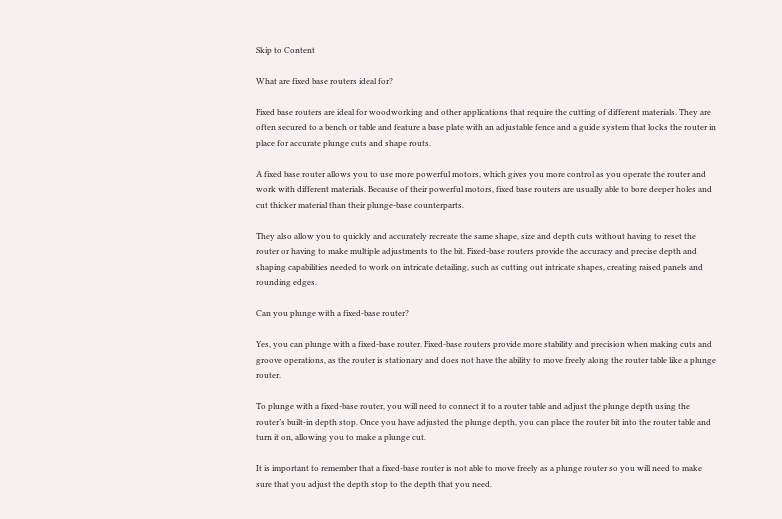Skip to Content

What are fixed base routers ideal for?

Fixed base routers are ideal for woodworking and other applications that require the cutting of different materials. They are often secured to a bench or table and feature a base plate with an adjustable fence and a guide system that locks the router in place for accurate plunge cuts and shape routs.

A fixed base router allows you to use more powerful motors, which gives you more control as you operate the router and work with different materials. Because of their powerful motors, fixed base routers are usually able to bore deeper holes and cut thicker material than their plunge-base counterparts.

They also allow you to quickly and accurately recreate the same shape, size and depth cuts without having to reset the router or having to make multiple adjustments to the bit. Fixed-base routers provide the accuracy and precise depth and shaping capabilities needed to work on intricate detailing, such as cutting out intricate shapes, creating raised panels and rounding edges.

Can you plunge with a fixed-base router?

Yes, you can plunge with a fixed-base router. Fixed-base routers provide more stability and precision when making cuts and groove operations, as the router is stationary and does not have the ability to move freely along the router table like a plunge router.

To plunge with a fixed-base router, you will need to connect it to a router table and adjust the plunge depth using the router’s built-in depth stop. Once you have adjusted the plunge depth, you can place the router bit into the router table and turn it on, allowing you to make a plunge cut.

It is important to remember that a fixed-base router is not able to move freely as a plunge router so you will need to make sure that you adjust the depth stop to the depth that you need.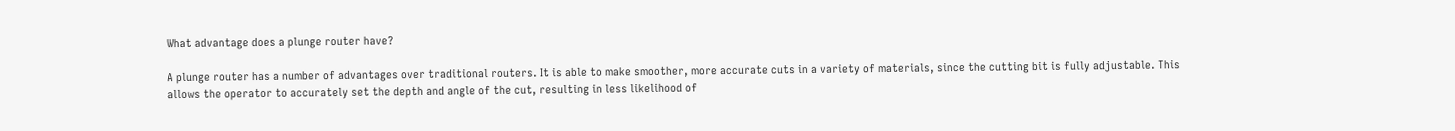What advantage does a plunge router have?

A plunge router has a number of advantages over traditional routers. It is able to make smoother, more accurate cuts in a variety of materials, since the cutting bit is fully adjustable. This allows the operator to accurately set the depth and angle of the cut, resulting in less likelihood of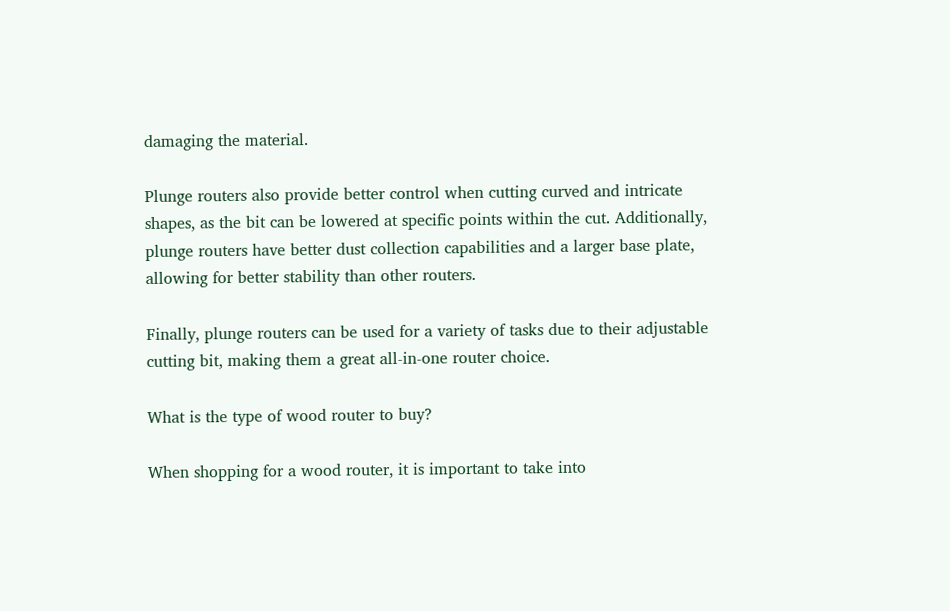damaging the material.

Plunge routers also provide better control when cutting curved and intricate shapes, as the bit can be lowered at specific points within the cut. Additionally, plunge routers have better dust collection capabilities and a larger base plate, allowing for better stability than other routers.

Finally, plunge routers can be used for a variety of tasks due to their adjustable cutting bit, making them a great all-in-one router choice.

What is the type of wood router to buy?

When shopping for a wood router, it is important to take into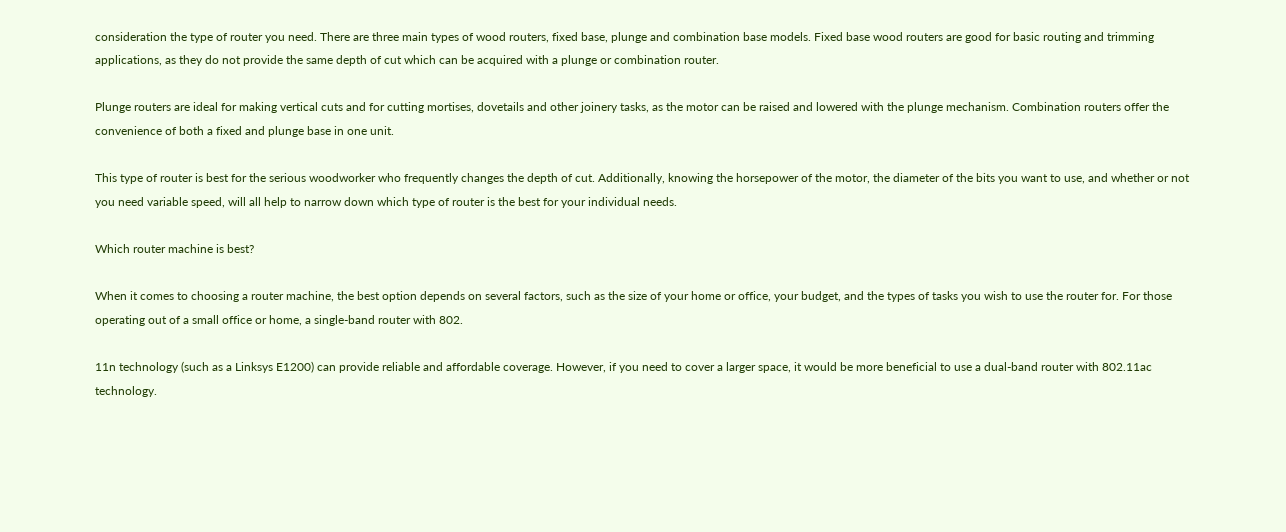consideration the type of router you need. There are three main types of wood routers, fixed base, plunge and combination base models. Fixed base wood routers are good for basic routing and trimming applications, as they do not provide the same depth of cut which can be acquired with a plunge or combination router.

Plunge routers are ideal for making vertical cuts and for cutting mortises, dovetails and other joinery tasks, as the motor can be raised and lowered with the plunge mechanism. Combination routers offer the convenience of both a fixed and plunge base in one unit.

This type of router is best for the serious woodworker who frequently changes the depth of cut. Additionally, knowing the horsepower of the motor, the diameter of the bits you want to use, and whether or not you need variable speed, will all help to narrow down which type of router is the best for your individual needs.

Which router machine is best?

When it comes to choosing a router machine, the best option depends on several factors, such as the size of your home or office, your budget, and the types of tasks you wish to use the router for. For those operating out of a small office or home, a single-band router with 802.

11n technology (such as a Linksys E1200) can provide reliable and affordable coverage. However, if you need to cover a larger space, it would be more beneficial to use a dual-band router with 802.11ac technology.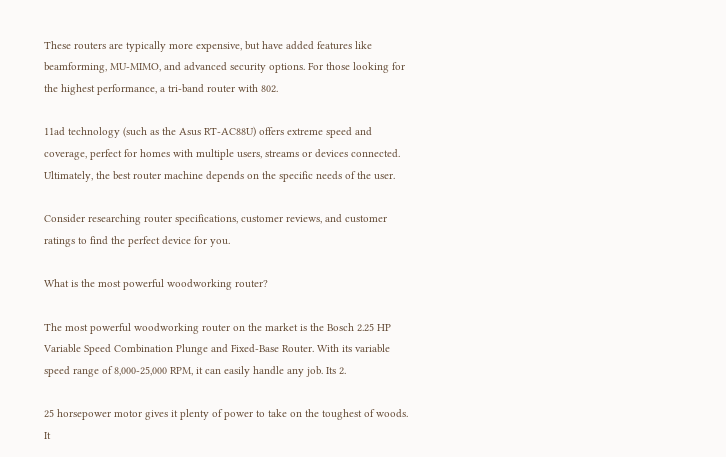These routers are typically more expensive, but have added features like beamforming, MU-MIMO, and advanced security options. For those looking for the highest performance, a tri-band router with 802.

11ad technology (such as the Asus RT-AC88U) offers extreme speed and coverage, perfect for homes with multiple users, streams or devices connected. Ultimately, the best router machine depends on the specific needs of the user.

Consider researching router specifications, customer reviews, and customer ratings to find the perfect device for you.

What is the most powerful woodworking router?

The most powerful woodworking router on the market is the Bosch 2.25 HP Variable Speed Combination Plunge and Fixed-Base Router. With its variable speed range of 8,000-25,000 RPM, it can easily handle any job. Its 2.

25 horsepower motor gives it plenty of power to take on the toughest of woods. It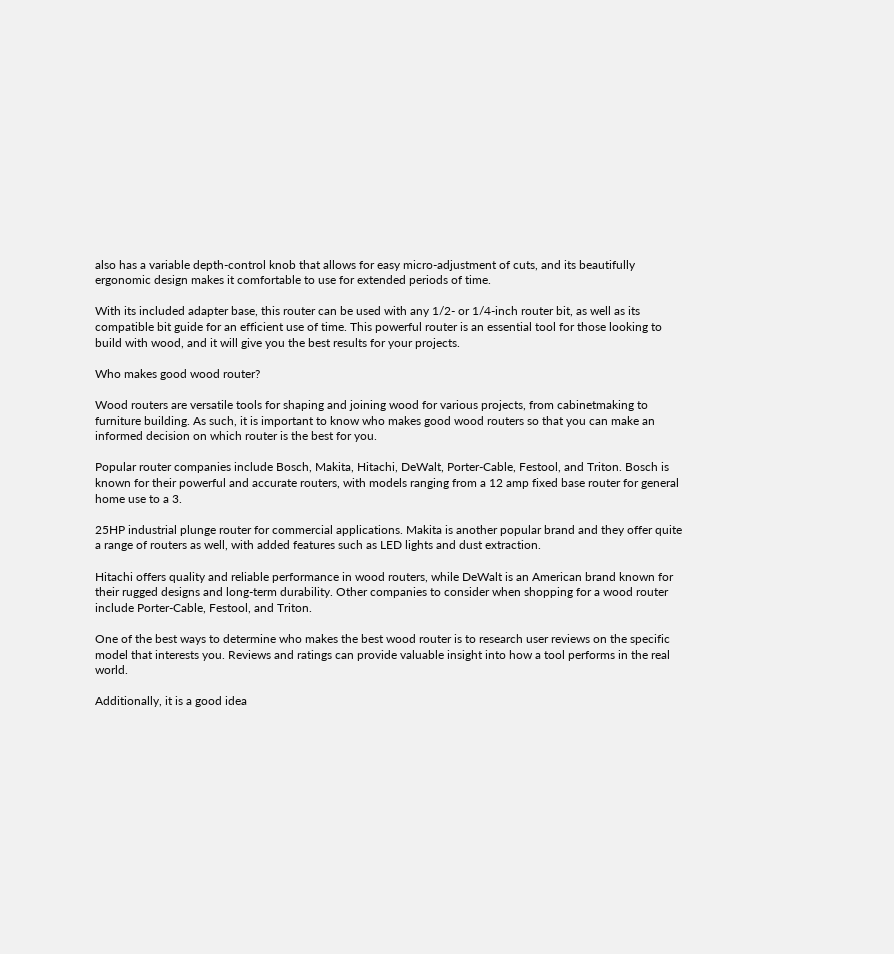also has a variable depth-control knob that allows for easy micro-adjustment of cuts, and its beautifully ergonomic design makes it comfortable to use for extended periods of time.

With its included adapter base, this router can be used with any 1/2- or 1/4-inch router bit, as well as its compatible bit guide for an efficient use of time. This powerful router is an essential tool for those looking to build with wood, and it will give you the best results for your projects.

Who makes good wood router?

Wood routers are versatile tools for shaping and joining wood for various projects, from cabinetmaking to furniture building. As such, it is important to know who makes good wood routers so that you can make an informed decision on which router is the best for you.

Popular router companies include Bosch, Makita, Hitachi, DeWalt, Porter-Cable, Festool, and Triton. Bosch is known for their powerful and accurate routers, with models ranging from a 12 amp fixed base router for general home use to a 3.

25HP industrial plunge router for commercial applications. Makita is another popular brand and they offer quite a range of routers as well, with added features such as LED lights and dust extraction.

Hitachi offers quality and reliable performance in wood routers, while DeWalt is an American brand known for their rugged designs and long-term durability. Other companies to consider when shopping for a wood router include Porter-Cable, Festool, and Triton.

One of the best ways to determine who makes the best wood router is to research user reviews on the specific model that interests you. Reviews and ratings can provide valuable insight into how a tool performs in the real world.

Additionally, it is a good idea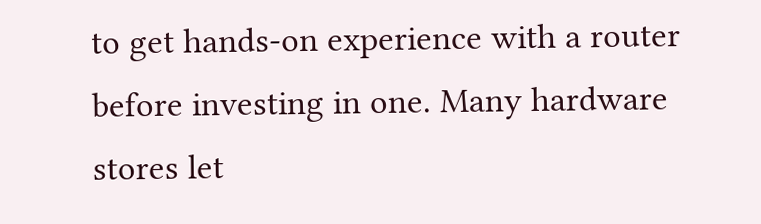to get hands-on experience with a router before investing in one. Many hardware stores let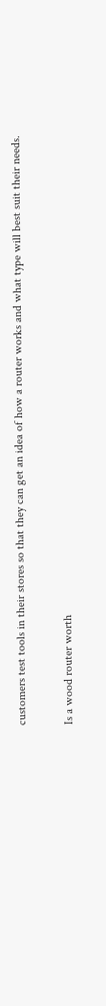customers test tools in their stores so that they can get an idea of how a router works and what type will best suit their needs.

Is a wood router worth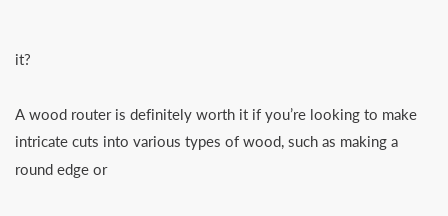it?

A wood router is definitely worth it if you’re looking to make intricate cuts into various types of wood, such as making a round edge or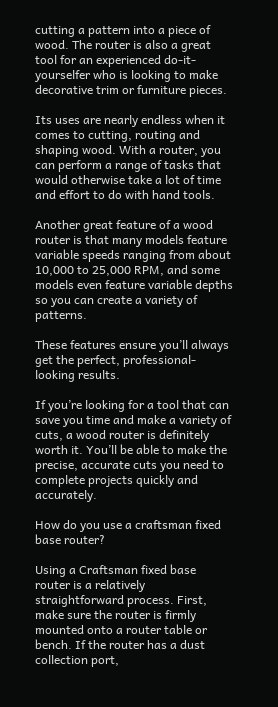cutting a pattern into a piece of wood. The router is also a great tool for an experienced do-it-yourselfer who is looking to make decorative trim or furniture pieces.

Its uses are nearly endless when it comes to cutting, routing and shaping wood. With a router, you can perform a range of tasks that would otherwise take a lot of time and effort to do with hand tools.

Another great feature of a wood router is that many models feature variable speeds ranging from about 10,000 to 25,000 RPM, and some models even feature variable depths so you can create a variety of patterns.

These features ensure you’ll always get the perfect, professional-looking results.

If you’re looking for a tool that can save you time and make a variety of cuts, a wood router is definitely worth it. You’ll be able to make the precise, accurate cuts you need to complete projects quickly and accurately.

How do you use a craftsman fixed base router?

Using a Craftsman fixed base router is a relatively straightforward process. First, make sure the router is firmly mounted onto a router table or bench. If the router has a dust collection port,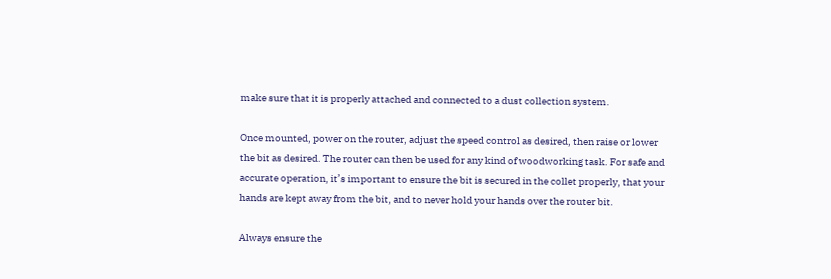make sure that it is properly attached and connected to a dust collection system.

Once mounted, power on the router, adjust the speed control as desired, then raise or lower the bit as desired. The router can then be used for any kind of woodworking task. For safe and accurate operation, it’s important to ensure the bit is secured in the collet properly, that your hands are kept away from the bit, and to never hold your hands over the router bit.

Always ensure the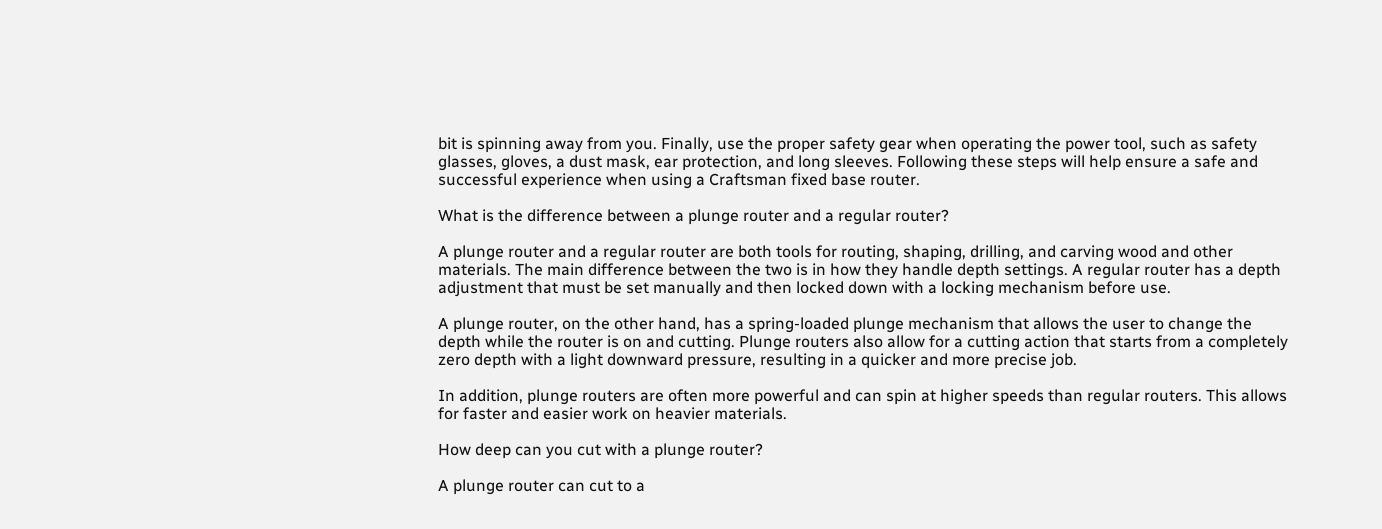bit is spinning away from you. Finally, use the proper safety gear when operating the power tool, such as safety glasses, gloves, a dust mask, ear protection, and long sleeves. Following these steps will help ensure a safe and successful experience when using a Craftsman fixed base router.

What is the difference between a plunge router and a regular router?

A plunge router and a regular router are both tools for routing, shaping, drilling, and carving wood and other materials. The main difference between the two is in how they handle depth settings. A regular router has a depth adjustment that must be set manually and then locked down with a locking mechanism before use.

A plunge router, on the other hand, has a spring-loaded plunge mechanism that allows the user to change the depth while the router is on and cutting. Plunge routers also allow for a cutting action that starts from a completely zero depth with a light downward pressure, resulting in a quicker and more precise job.

In addition, plunge routers are often more powerful and can spin at higher speeds than regular routers. This allows for faster and easier work on heavier materials.

How deep can you cut with a plunge router?

A plunge router can cut to a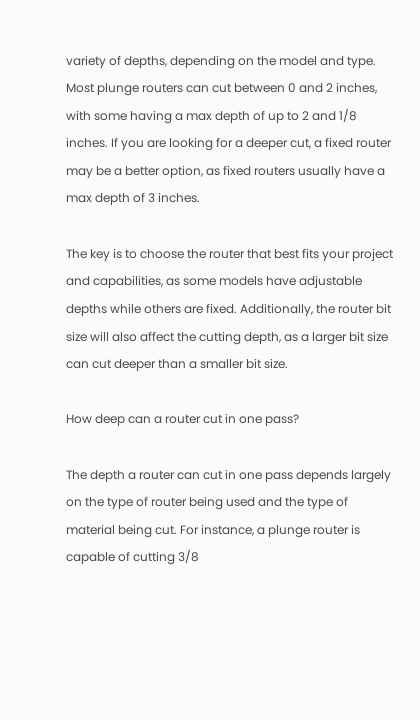variety of depths, depending on the model and type. Most plunge routers can cut between 0 and 2 inches, with some having a max depth of up to 2 and 1/8 inches. If you are looking for a deeper cut, a fixed router may be a better option, as fixed routers usually have a max depth of 3 inches.

The key is to choose the router that best fits your project and capabilities, as some models have adjustable depths while others are fixed. Additionally, the router bit size will also affect the cutting depth, as a larger bit size can cut deeper than a smaller bit size.

How deep can a router cut in one pass?

The depth a router can cut in one pass depends largely on the type of router being used and the type of material being cut. For instance, a plunge router is capable of cutting 3/8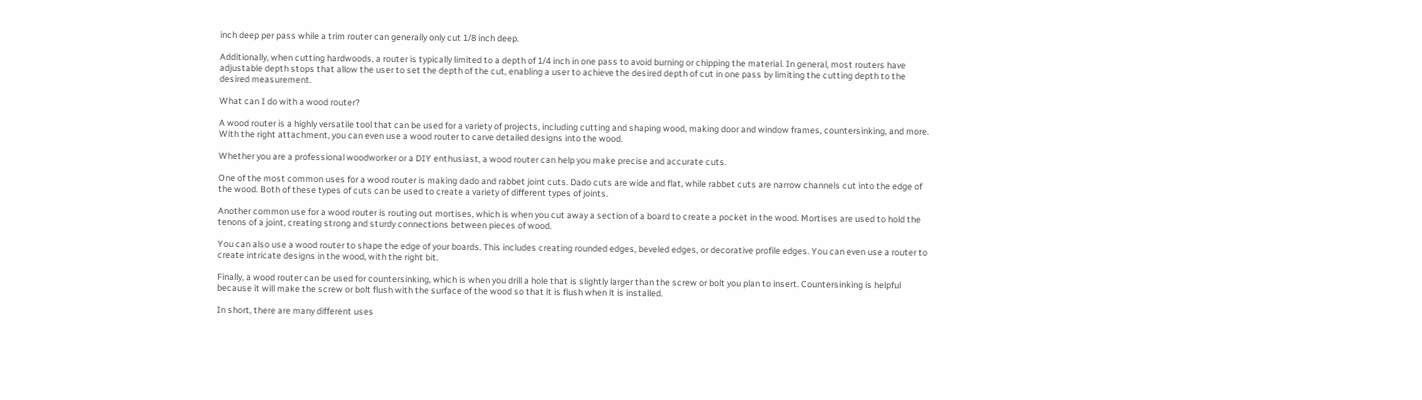inch deep per pass while a trim router can generally only cut 1/8 inch deep.

Additionally, when cutting hardwoods, a router is typically limited to a depth of 1/4 inch in one pass to avoid burning or chipping the material. In general, most routers have adjustable depth stops that allow the user to set the depth of the cut, enabling a user to achieve the desired depth of cut in one pass by limiting the cutting depth to the desired measurement.

What can I do with a wood router?

A wood router is a highly versatile tool that can be used for a variety of projects, including cutting and shaping wood, making door and window frames, countersinking, and more. With the right attachment, you can even use a wood router to carve detailed designs into the wood.

Whether you are a professional woodworker or a DIY enthusiast, a wood router can help you make precise and accurate cuts.

One of the most common uses for a wood router is making dado and rabbet joint cuts. Dado cuts are wide and flat, while rabbet cuts are narrow channels cut into the edge of the wood. Both of these types of cuts can be used to create a variety of different types of joints.

Another common use for a wood router is routing out mortises, which is when you cut away a section of a board to create a pocket in the wood. Mortises are used to hold the tenons of a joint, creating strong and sturdy connections between pieces of wood.

You can also use a wood router to shape the edge of your boards. This includes creating rounded edges, beveled edges, or decorative profile edges. You can even use a router to create intricate designs in the wood, with the right bit.

Finally, a wood router can be used for countersinking, which is when you drill a hole that is slightly larger than the screw or bolt you plan to insert. Countersinking is helpful because it will make the screw or bolt flush with the surface of the wood so that it is flush when it is installed.

In short, there are many different uses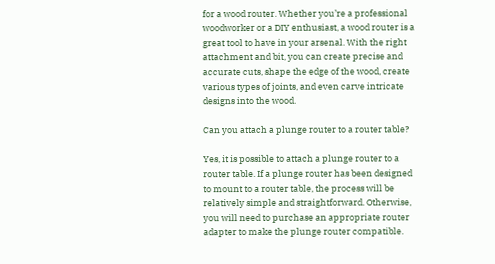for a wood router. Whether you’re a professional woodworker or a DIY enthusiast, a wood router is a great tool to have in your arsenal. With the right attachment and bit, you can create precise and accurate cuts, shape the edge of the wood, create various types of joints, and even carve intricate designs into the wood.

Can you attach a plunge router to a router table?

Yes, it is possible to attach a plunge router to a router table. If a plunge router has been designed to mount to a router table, the process will be relatively simple and straightforward. Otherwise, you will need to purchase an appropriate router adapter to make the plunge router compatible.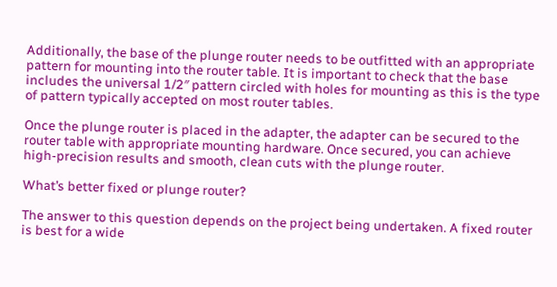Additionally, the base of the plunge router needs to be outfitted with an appropriate pattern for mounting into the router table. It is important to check that the base includes the universal 1/2″ pattern circled with holes for mounting as this is the type of pattern typically accepted on most router tables.

Once the plunge router is placed in the adapter, the adapter can be secured to the router table with appropriate mounting hardware. Once secured, you can achieve high-precision results and smooth, clean cuts with the plunge router.

What’s better fixed or plunge router?

The answer to this question depends on the project being undertaken. A fixed router is best for a wide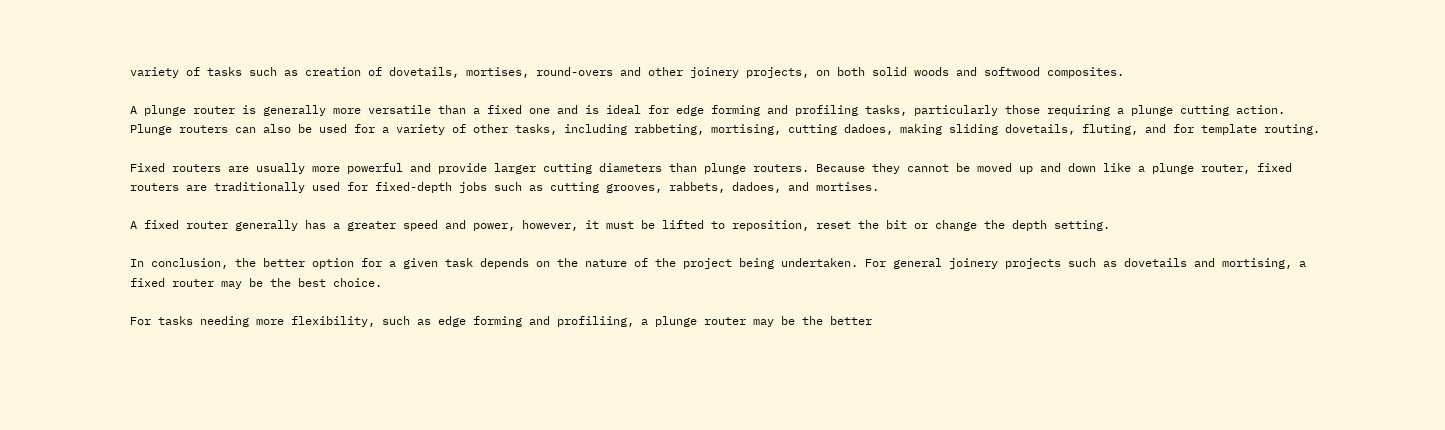variety of tasks such as creation of dovetails, mortises, round-overs and other joinery projects, on both solid woods and softwood composites.

A plunge router is generally more versatile than a fixed one and is ideal for edge forming and profiling tasks, particularly those requiring a plunge cutting action. Plunge routers can also be used for a variety of other tasks, including rabbeting, mortising, cutting dadoes, making sliding dovetails, fluting, and for template routing.

Fixed routers are usually more powerful and provide larger cutting diameters than plunge routers. Because they cannot be moved up and down like a plunge router, fixed routers are traditionally used for fixed-depth jobs such as cutting grooves, rabbets, dadoes, and mortises.

A fixed router generally has a greater speed and power, however, it must be lifted to reposition, reset the bit or change the depth setting.

In conclusion, the better option for a given task depends on the nature of the project being undertaken. For general joinery projects such as dovetails and mortising, a fixed router may be the best choice.

For tasks needing more flexibility, such as edge forming and profiliing, a plunge router may be the better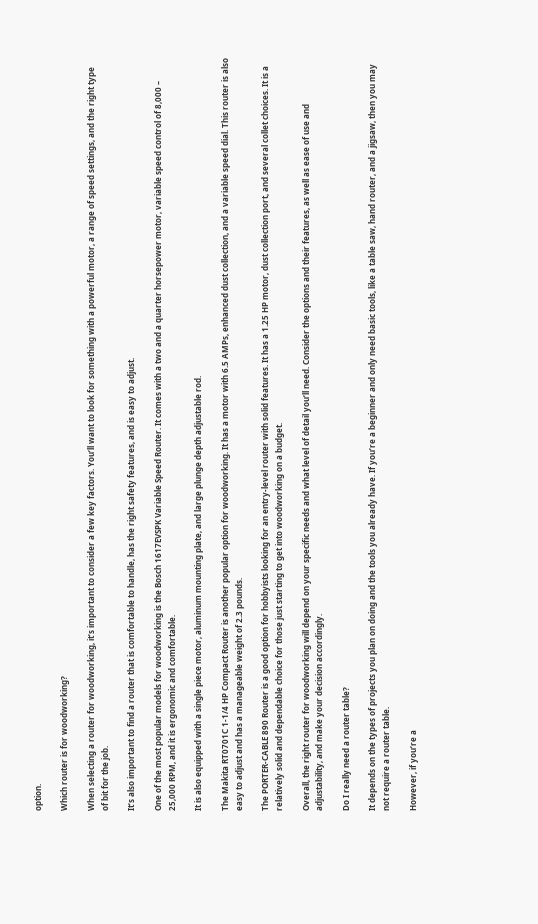option.

Which router is for woodworking?

When selecting a router for woodworking, it’s important to consider a few key factors. You’ll want to look for something with a powerful motor, a range of speed settings, and the right type of bit for the job.

It’s also important to find a router that is comfortable to handle, has the right safety features, and is easy to adjust.

One of the most popular models for woodworking is the Bosch 1617EVSPK Variable Speed Router. It comes with a two and a quarter horsepower motor, variable speed control of 8,000 – 25,000 RPM, and it is ergonomic and comfortable.

It is also equipped with a single piece motor, aluminum mounting plate, and large plunge depth adjustable rod.

The Makita RT0701C 1-1/4 HP Compact Router is another popular option for woodworking. It has a motor with 6.5 AMPs, enhanced dust collection, and a variable speed dial. This router is also easy to adjust and has a manageable weight of 2.3 pounds.

The PORTER-CABLE 890 Router is a good option for hobbyists looking for an entry-level router with solid features. It has a 1.25 HP motor, dust collection port, and several collet choices. It is a relatively solid and dependable choice for those just starting to get into woodworking on a budget.

Overall, the right router for woodworking will depend on your specific needs and what level of detail you’ll need. Consider the options and their features, as well as ease of use and adjustability, and make your decision accordingly.

Do I really need a router table?

It depends on the types of projects you plan on doing and the tools you already have. If you’re a beginner and only need basic tools, like a table saw, hand router, and a jigsaw, then you may not require a router table.

However, if you’re a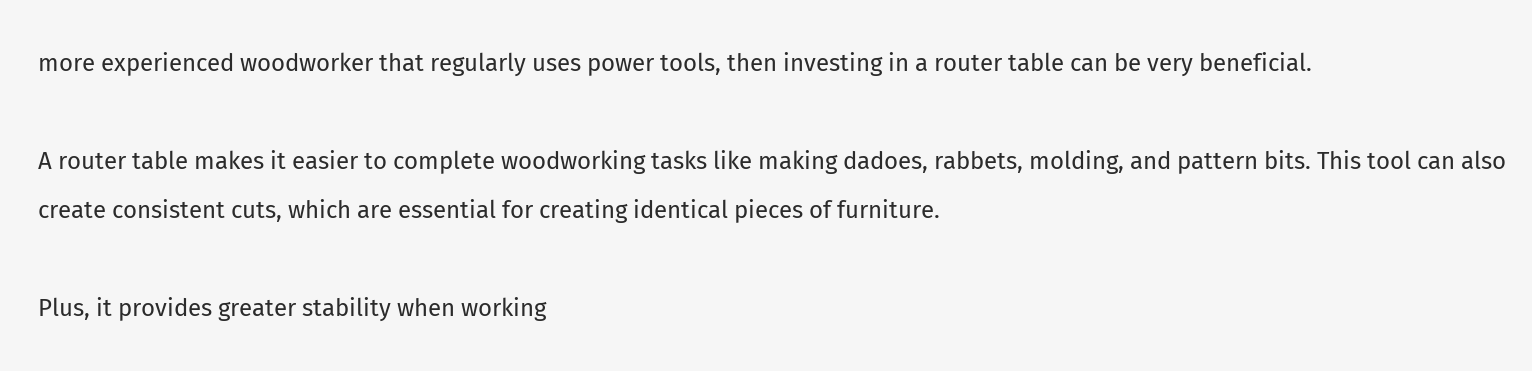more experienced woodworker that regularly uses power tools, then investing in a router table can be very beneficial.

A router table makes it easier to complete woodworking tasks like making dadoes, rabbets, molding, and pattern bits. This tool can also create consistent cuts, which are essential for creating identical pieces of furniture.

Plus, it provides greater stability when working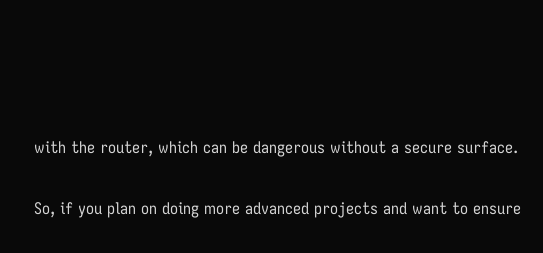with the router, which can be dangerous without a secure surface.

So, if you plan on doing more advanced projects and want to ensure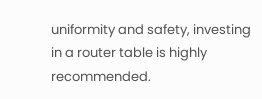uniformity and safety, investing in a router table is highly recommended.